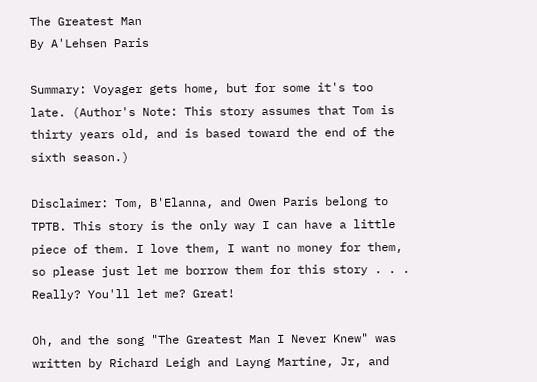The Greatest Man
By A'Lehsen Paris

Summary: Voyager gets home, but for some it's too late. (Author's Note: This story assumes that Tom is thirty years old, and is based toward the end of the sixth season.)

Disclaimer: Tom, B'Elanna, and Owen Paris belong to TPTB. This story is the only way I can have a little piece of them. I love them, I want no money for them, so please just let me borrow them for this story . . . Really? You'll let me? Great!

Oh, and the song "The Greatest Man I Never Knew" was written by Richard Leigh and Layng Martine, Jr, and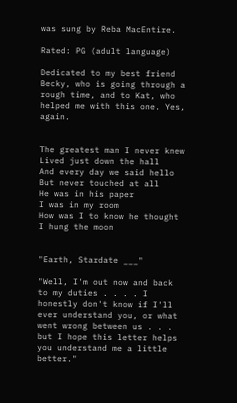was sung by Reba MacEntire.

Rated: PG (adult language)

Dedicated to my best friend Becky, who is going through a rough time, and to Kat, who helped me with this one. Yes, again.


The greatest man I never knew
Lived just down the hall
And every day we said hello
But never touched at all
He was in his paper
I was in my room
How was I to know he thought I hung the moon


"Earth, Stardate ___"

"Well, I'm out now and back to my duties . . . . I honestly don't know if I'll ever understand you, or what went wrong between us . . . but I hope this letter helps you understand me a little better."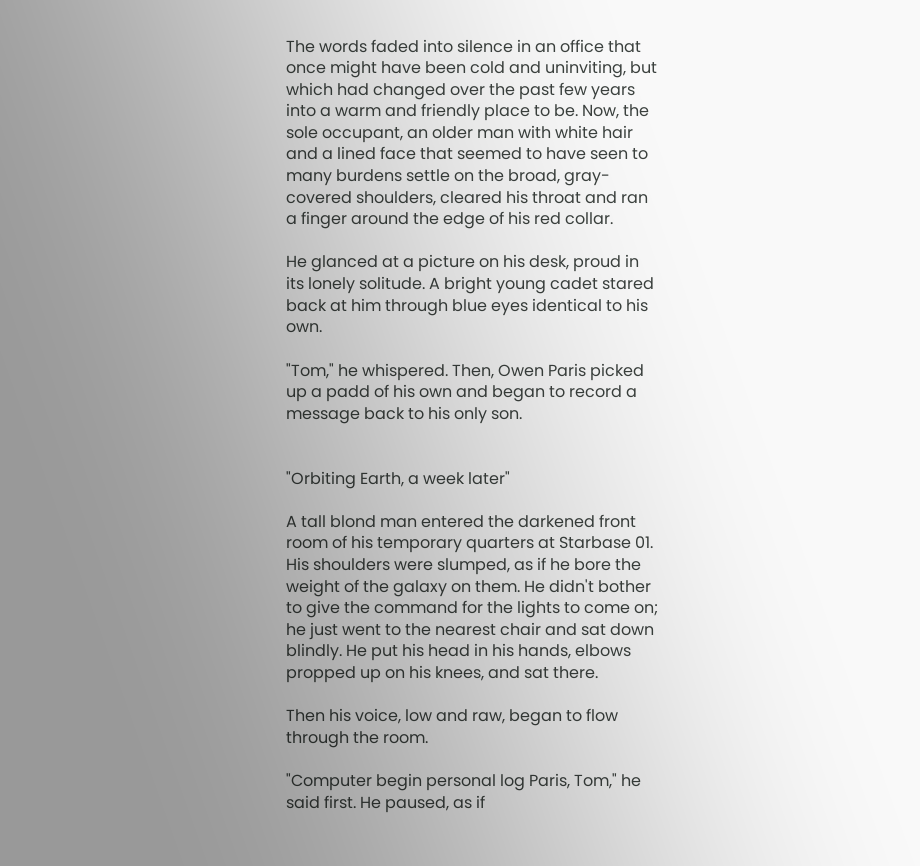The words faded into silence in an office that once might have been cold and uninviting, but which had changed over the past few years into a warm and friendly place to be. Now, the sole occupant, an older man with white hair and a lined face that seemed to have seen to many burdens settle on the broad, gray-covered shoulders, cleared his throat and ran a finger around the edge of his red collar.

He glanced at a picture on his desk, proud in its lonely solitude. A bright young cadet stared back at him through blue eyes identical to his own.

"Tom," he whispered. Then, Owen Paris picked up a padd of his own and began to record a message back to his only son.


"Orbiting Earth, a week later"

A tall blond man entered the darkened front room of his temporary quarters at Starbase 01. His shoulders were slumped, as if he bore the weight of the galaxy on them. He didn't bother to give the command for the lights to come on; he just went to the nearest chair and sat down blindly. He put his head in his hands, elbows propped up on his knees, and sat there.

Then his voice, low and raw, began to flow through the room.

"Computer begin personal log Paris, Tom," he said first. He paused, as if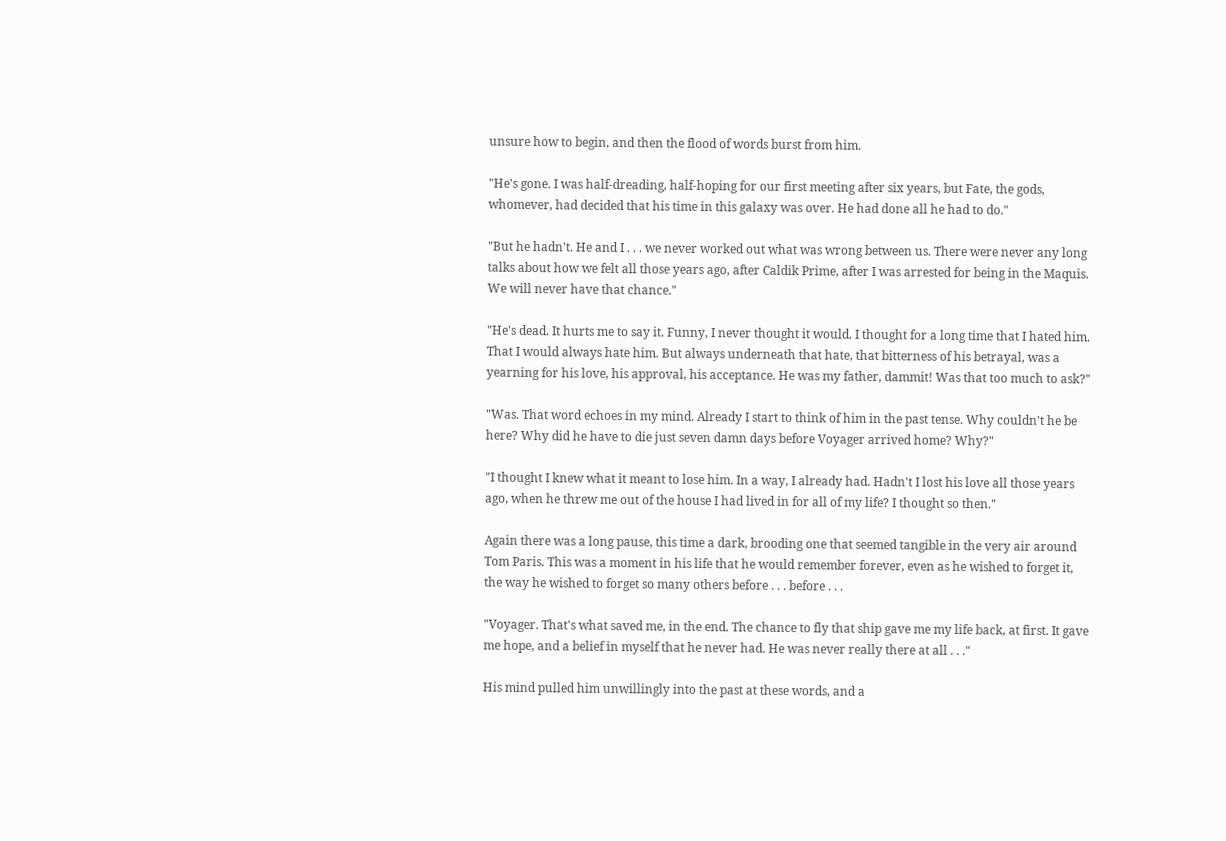unsure how to begin, and then the flood of words burst from him.

"He's gone. I was half-dreading, half-hoping for our first meeting after six years, but Fate, the gods, whomever, had decided that his time in this galaxy was over. He had done all he had to do."

"But he hadn't. He and I . . . we never worked out what was wrong between us. There were never any long talks about how we felt all those years ago, after Caldik Prime, after I was arrested for being in the Maquis. We will never have that chance."

"He's dead. It hurts me to say it. Funny, I never thought it would. I thought for a long time that I hated him. That I would always hate him. But always underneath that hate, that bitterness of his betrayal, was a yearning for his love, his approval, his acceptance. He was my father, dammit! Was that too much to ask?"

"Was. That word echoes in my mind. Already I start to think of him in the past tense. Why couldn't he be here? Why did he have to die just seven damn days before Voyager arrived home? Why?"

"I thought I knew what it meant to lose him. In a way, I already had. Hadn't I lost his love all those years ago, when he threw me out of the house I had lived in for all of my life? I thought so then."

Again there was a long pause, this time a dark, brooding one that seemed tangible in the very air around Tom Paris. This was a moment in his life that he would remember forever, even as he wished to forget it, the way he wished to forget so many others before . . . before . . .

"Voyager. That's what saved me, in the end. The chance to fly that ship gave me my life back, at first. It gave me hope, and a belief in myself that he never had. He was never really there at all . . ."

His mind pulled him unwillingly into the past at these words, and a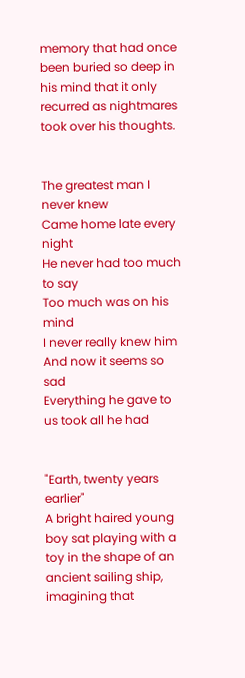memory that had once been buried so deep in his mind that it only recurred as nightmares took over his thoughts.


The greatest man I never knew
Came home late every night
He never had too much to say
Too much was on his mind
I never really knew him
And now it seems so sad
Everything he gave to us took all he had


"Earth, twenty years earlier"
A bright haired young boy sat playing with a toy in the shape of an ancient sailing ship, imagining that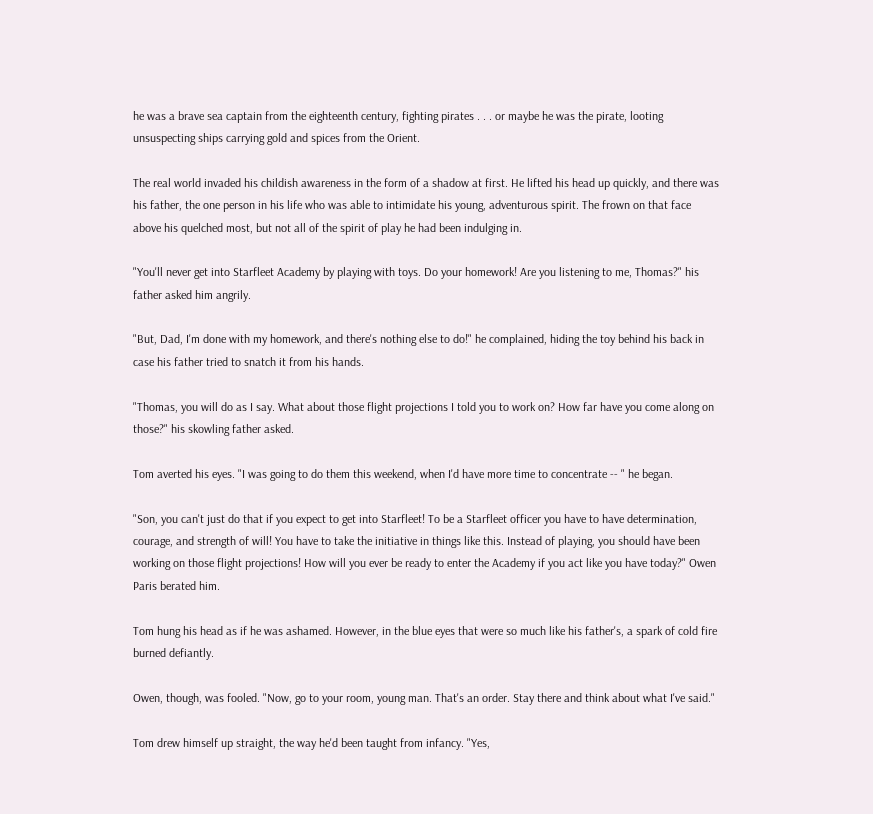he was a brave sea captain from the eighteenth century, fighting pirates . . . or maybe he was the pirate, looting unsuspecting ships carrying gold and spices from the Orient.

The real world invaded his childish awareness in the form of a shadow at first. He lifted his head up quickly, and there was his father, the one person in his life who was able to intimidate his young, adventurous spirit. The frown on that face above his quelched most, but not all of the spirit of play he had been indulging in.

"You'll never get into Starfleet Academy by playing with toys. Do your homework! Are you listening to me, Thomas?" his father asked him angrily.

"But, Dad, I'm done with my homework, and there's nothing else to do!" he complained, hiding the toy behind his back in case his father tried to snatch it from his hands.

"Thomas, you will do as I say. What about those flight projections I told you to work on? How far have you come along on those?" his skowling father asked.

Tom averted his eyes. "I was going to do them this weekend, when I'd have more time to concentrate -- " he began.

"Son, you can't just do that if you expect to get into Starfleet! To be a Starfleet officer you have to have determination, courage, and strength of will! You have to take the initiative in things like this. Instead of playing, you should have been working on those flight projections! How will you ever be ready to enter the Academy if you act like you have today?" Owen Paris berated him.

Tom hung his head as if he was ashamed. However, in the blue eyes that were so much like his father's, a spark of cold fire burned defiantly.

Owen, though, was fooled. "Now, go to your room, young man. That's an order. Stay there and think about what I've said."

Tom drew himself up straight, the way he'd been taught from infancy. "Yes,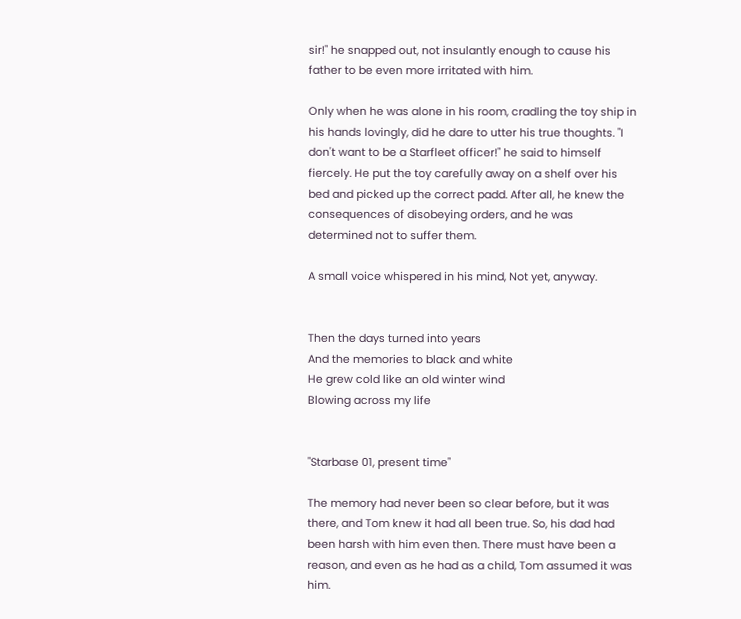sir!" he snapped out, not insulantly enough to cause his father to be even more irritated with him.

Only when he was alone in his room, cradling the toy ship in his hands lovingly, did he dare to utter his true thoughts. "I don't want to be a Starfleet officer!" he said to himself fiercely. He put the toy carefully away on a shelf over his bed and picked up the correct padd. After all, he knew the consequences of disobeying orders, and he was determined not to suffer them.

A small voice whispered in his mind, Not yet, anyway.


Then the days turned into years
And the memories to black and white
He grew cold like an old winter wind
Blowing across my life


"Starbase 01, present time"

The memory had never been so clear before, but it was there, and Tom knew it had all been true. So, his dad had been harsh with him even then. There must have been a reason, and even as he had as a child, Tom assumed it was him.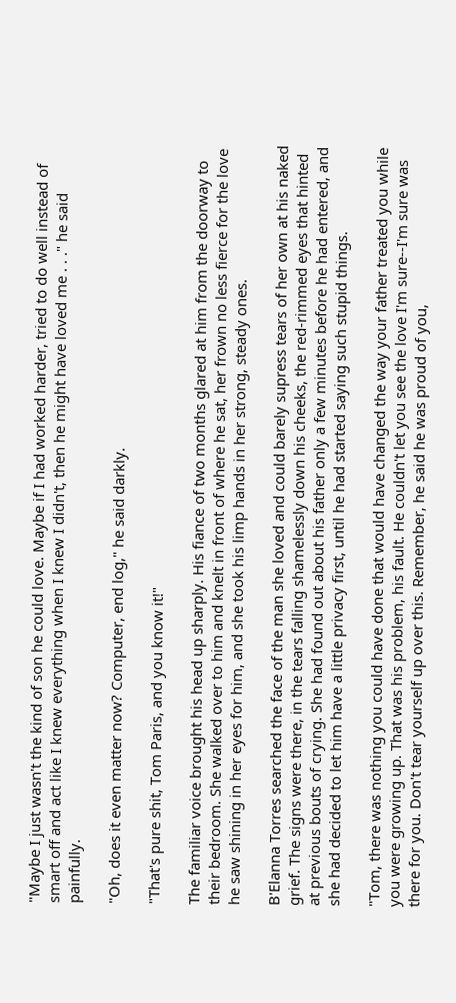"Maybe I just wasn't the kind of son he could love. Maybe if I had worked harder, tried to do well instead of smart off and act like I knew everything when I knew I didn't, then he might have loved me . . ." he said painfully.

"Oh, does it even matter now? Computer, end log," he said darkly.

"That's pure shit, Tom Paris, and you know it!"

The familiar voice brought his head up sharply. His fiance of two months glared at him from the doorway to their bedroom. She walked over to him and knelt in front of where he sat, her frown no less fierce for the love he saw shining in her eyes for him, and she took his limp hands in her strong, steady ones.

B'Elanna Torres searched the face of the man she loved and could barely supress tears of her own at his naked grief. The signs were there, in the tears falling shamelessly down his cheeks, the red-rimmed eyes that hinted at previous bouts of crying. She had found out about his father only a few minutes before he had entered, and she had decided to let him have a little privacy first, until he had started saying such stupid things.

"Tom, there was nothing you could have done that would have changed the way your father treated you while you were growing up. That was his problem, his fault. He couldn't let you see the love I'm sure--I'm sure was there for you. Don't tear yourself up over this. Remember, he said he was proud of you,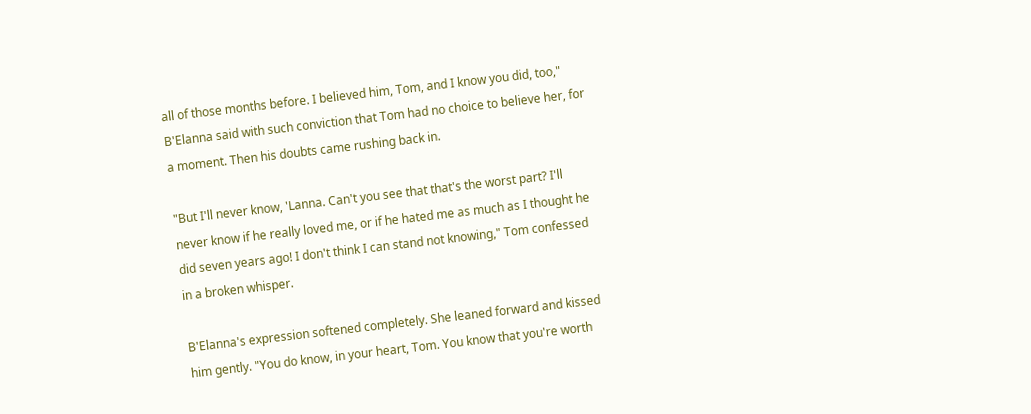all of those months before. I believed him, Tom, and I know you did, too," B'Elanna said with such conviction that Tom had no choice to believe her, for a moment. Then his doubts came rushing back in.

"But I'll never know, 'Lanna. Can't you see that that's the worst part? I'll never know if he really loved me, or if he hated me as much as I thought he did seven years ago! I don't think I can stand not knowing," Tom confessed in a broken whisper.

B'Elanna's expression softened completely. She leaned forward and kissed him gently. "You do know, in your heart, Tom. You know that you're worth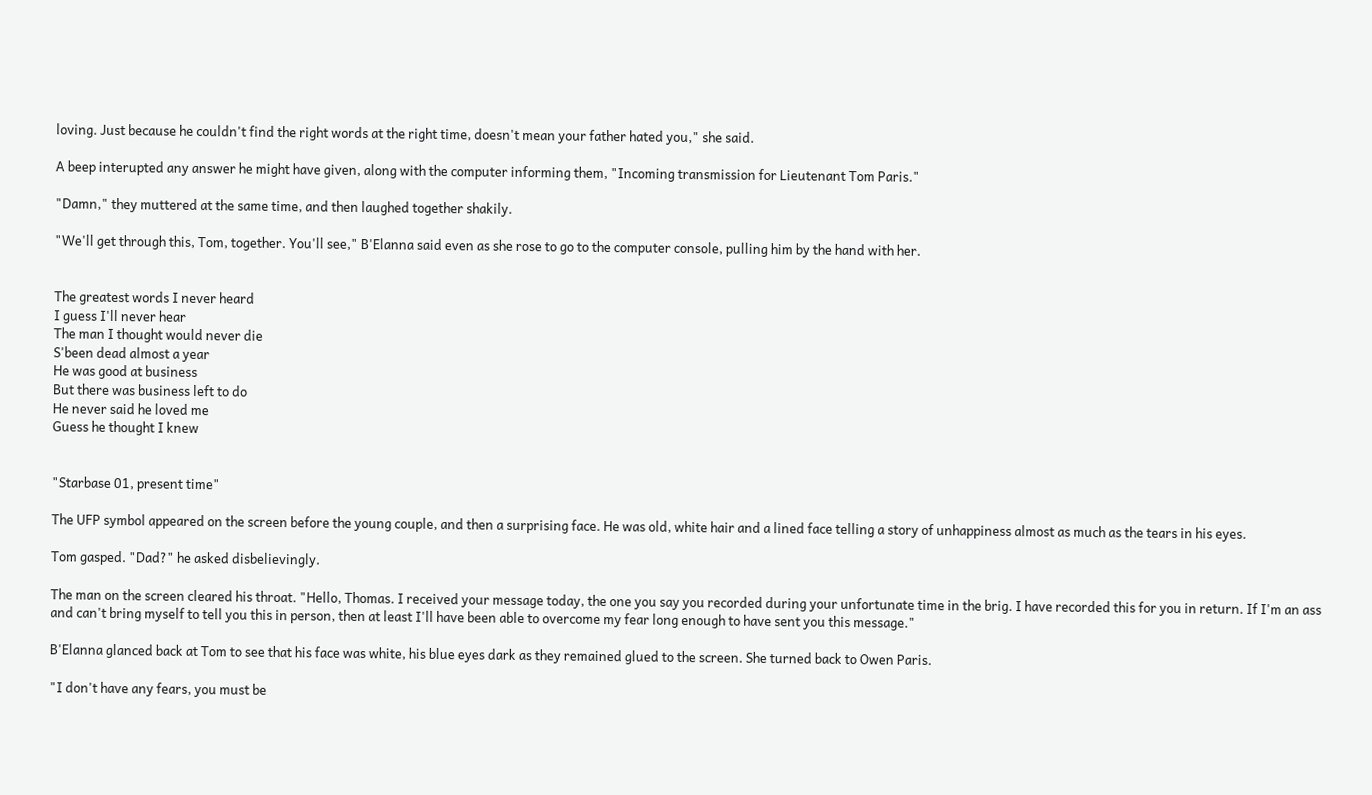loving. Just because he couldn't find the right words at the right time, doesn't mean your father hated you," she said.

A beep interupted any answer he might have given, along with the computer informing them, "Incoming transmission for Lieutenant Tom Paris."

"Damn," they muttered at the same time, and then laughed together shakily.

"We'll get through this, Tom, together. You'll see," B'Elanna said even as she rose to go to the computer console, pulling him by the hand with her.


The greatest words I never heard
I guess I'll never hear
The man I thought would never die
S'been dead almost a year
He was good at business
But there was business left to do
He never said he loved me
Guess he thought I knew


"Starbase 01, present time"

The UFP symbol appeared on the screen before the young couple, and then a surprising face. He was old, white hair and a lined face telling a story of unhappiness almost as much as the tears in his eyes.

Tom gasped. "Dad?" he asked disbelievingly.

The man on the screen cleared his throat. "Hello, Thomas. I received your message today, the one you say you recorded during your unfortunate time in the brig. I have recorded this for you in return. If I'm an ass and can't bring myself to tell you this in person, then at least I'll have been able to overcome my fear long enough to have sent you this message."

B'Elanna glanced back at Tom to see that his face was white, his blue eyes dark as they remained glued to the screen. She turned back to Owen Paris.

"I don't have any fears, you must be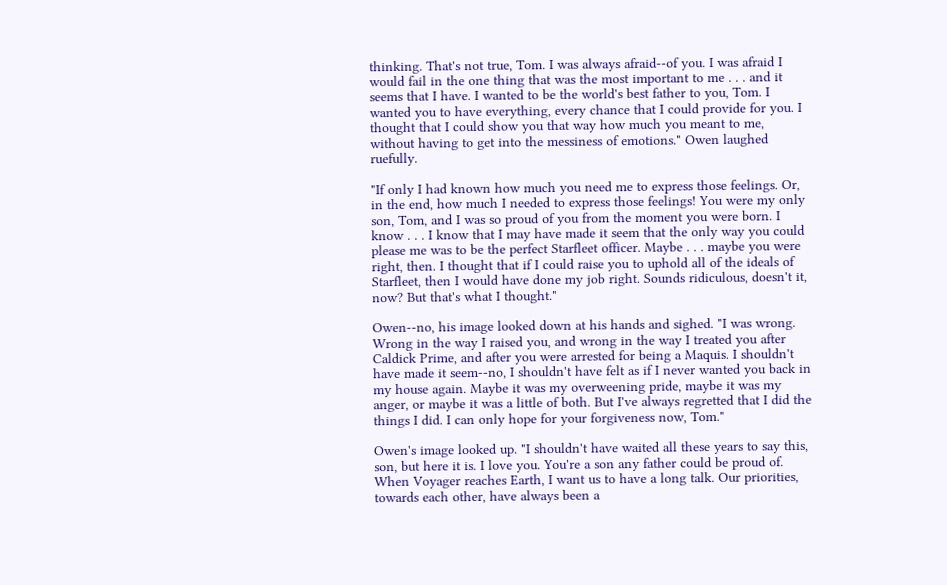thinking. That's not true, Tom. I was always afraid--of you. I was afraid I would fail in the one thing that was the most important to me . . . and it seems that I have. I wanted to be the world's best father to you, Tom. I wanted you to have everything, every chance that I could provide for you. I thought that I could show you that way how much you meant to me, without having to get into the messiness of emotions." Owen laughed ruefully.

"If only I had known how much you need me to express those feelings. Or, in the end, how much I needed to express those feelings! You were my only son, Tom, and I was so proud of you from the moment you were born. I know . . . I know that I may have made it seem that the only way you could please me was to be the perfect Starfleet officer. Maybe . . . maybe you were right, then. I thought that if I could raise you to uphold all of the ideals of Starfleet, then I would have done my job right. Sounds ridiculous, doesn't it, now? But that's what I thought."

Owen--no, his image looked down at his hands and sighed. "I was wrong. Wrong in the way I raised you, and wrong in the way I treated you after Caldick Prime, and after you were arrested for being a Maquis. I shouldn't have made it seem--no, I shouldn't have felt as if I never wanted you back in my house again. Maybe it was my overweening pride, maybe it was my anger, or maybe it was a little of both. But I've always regretted that I did the things I did. I can only hope for your forgiveness now, Tom."

Owen's image looked up. "I shouldn't have waited all these years to say this, son, but here it is. I love you. You're a son any father could be proud of. When Voyager reaches Earth, I want us to have a long talk. Our priorities, towards each other, have always been a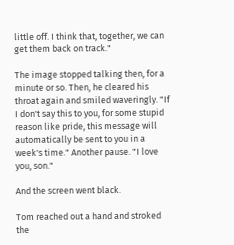little off. I think that, together, we can get them back on track."

The image stopped talking then, for a minute or so. Then, he cleared his throat again and smiled waveringly. "If I don't say this to you, for some stupid reason like pride, this message will automatically be sent to you in a week's time." Another pause. "I love you, son."

And the screen went black.

Tom reached out a hand and stroked the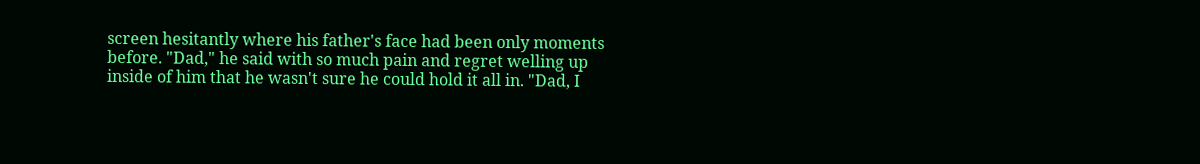screen hesitantly where his father's face had been only moments before. "Dad," he said with so much pain and regret welling up inside of him that he wasn't sure he could hold it all in. "Dad, I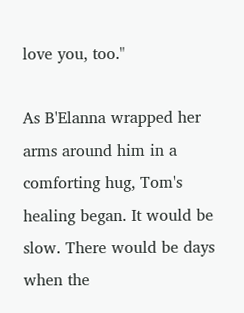love you, too."

As B'Elanna wrapped her arms around him in a comforting hug, Tom's healing began. It would be slow. There would be days when the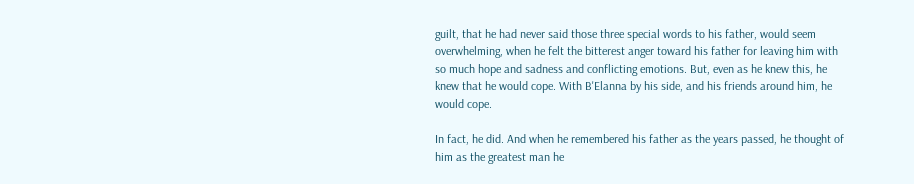guilt, that he had never said those three special words to his father, would seem overwhelming, when he felt the bitterest anger toward his father for leaving him with so much hope and sadness and conflicting emotions. But, even as he knew this, he knew that he would cope. With B'Elanna by his side, and his friends around him, he would cope.

In fact, he did. And when he remembered his father as the years passed, he thought of him as the greatest man he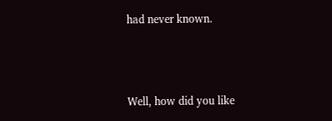had never known.



Well, how did you like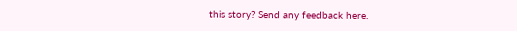this story? Send any feedback here.